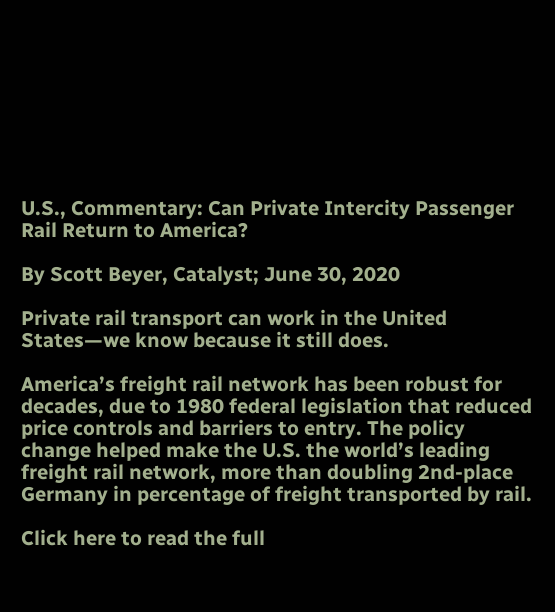U.S., Commentary: Can Private Intercity Passenger Rail Return to America?

By Scott Beyer, Catalyst; June 30, 2020

Private rail transport can work in the United States—we know because it still does.

America’s freight rail network has been robust for decades, due to 1980 federal legislation that reduced price controls and barriers to entry. The policy change helped make the U.S. the world’s leading freight rail network, more than doubling 2nd-place Germany in percentage of freight transported by rail.

Click here to read the full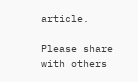article.

Please share with others